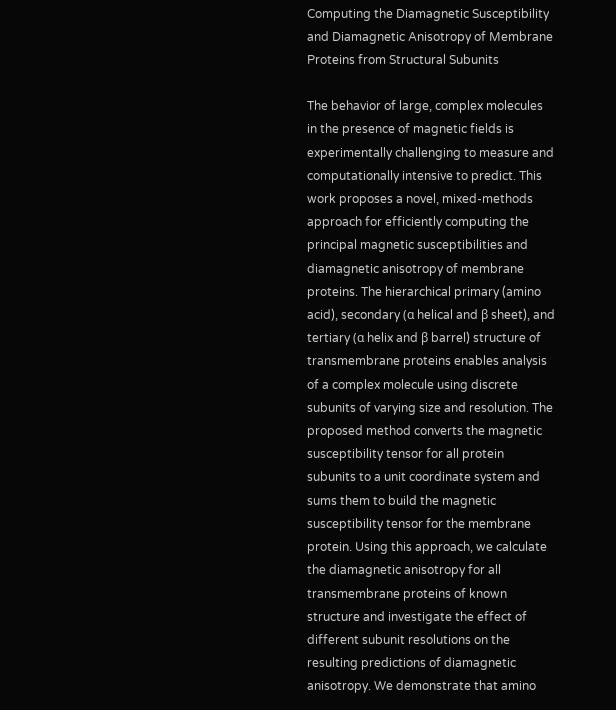Computing the Diamagnetic Susceptibility and Diamagnetic Anisotropy of Membrane Proteins from Structural Subunits

The behavior of large, complex molecules in the presence of magnetic fields is experimentally challenging to measure and computationally intensive to predict. This work proposes a novel, mixed-methods approach for efficiently computing the principal magnetic susceptibilities and diamagnetic anisotropy of membrane proteins. The hierarchical primary (amino acid), secondary (α helical and β sheet), and tertiary (α helix and β barrel) structure of transmembrane proteins enables analysis of a complex molecule using discrete subunits of varying size and resolution. The proposed method converts the magnetic susceptibility tensor for all protein subunits to a unit coordinate system and sums them to build the magnetic susceptibility tensor for the membrane protein. Using this approach, we calculate the diamagnetic anisotropy for all transmembrane proteins of known structure and investigate the effect of different subunit resolutions on the resulting predictions of diamagnetic anisotropy. We demonstrate that amino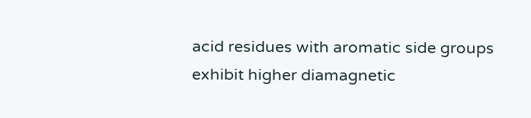acid residues with aromatic side groups exhibit higher diamagnetic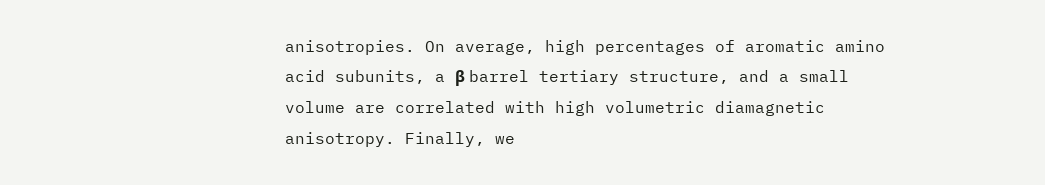anisotropies. On average, high percentages of aromatic amino acid subunits, a β barrel tertiary structure, and a small volume are correlated with high volumetric diamagnetic anisotropy. Finally, we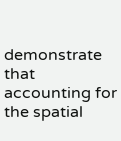demonstrate that accounting for the spatial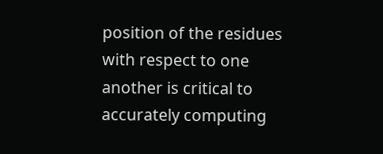position of the residues with respect to one another is critical to accurately computing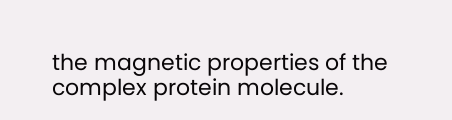the magnetic properties of the complex protein molecule.